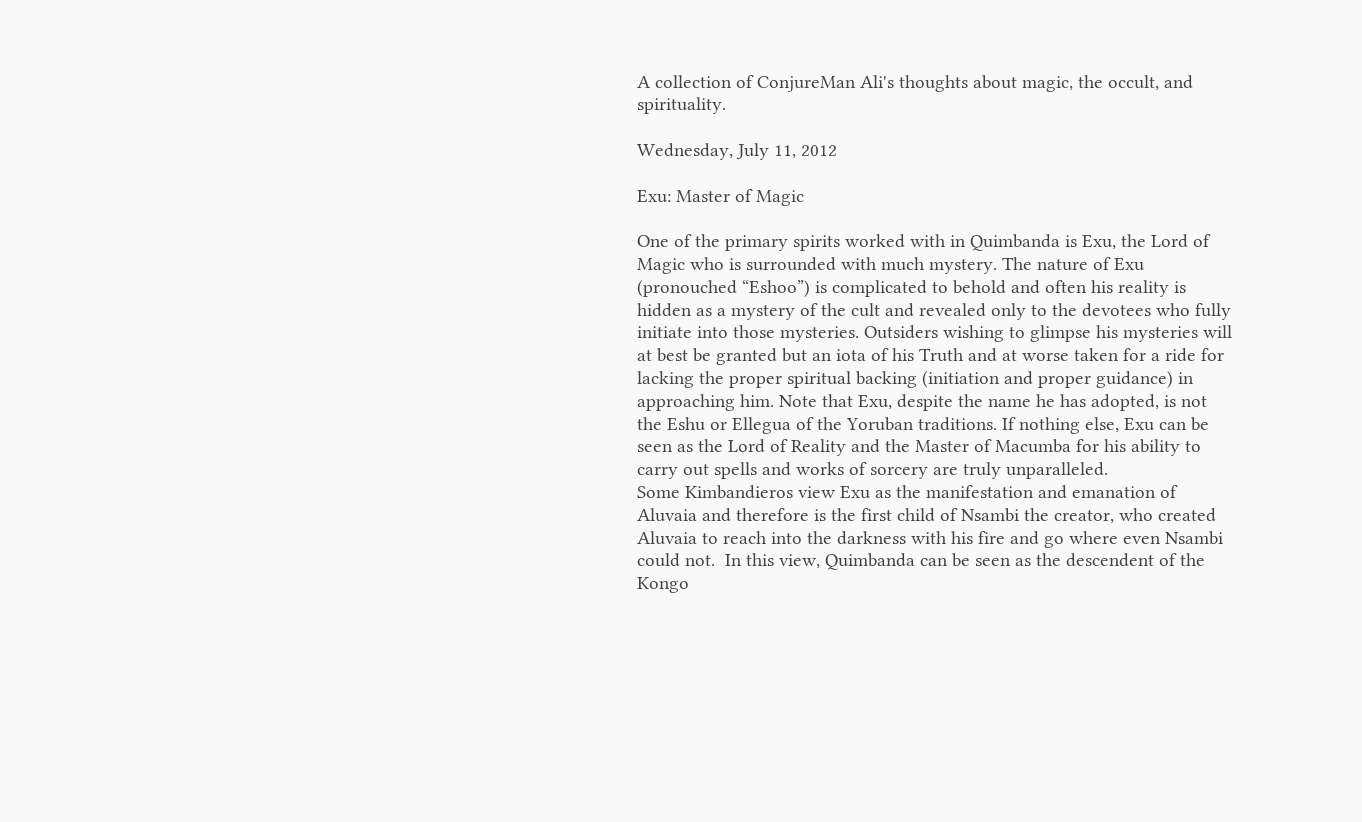A collection of ConjureMan Ali's thoughts about magic, the occult, and spirituality.

Wednesday, July 11, 2012

Exu: Master of Magic

One of the primary spirits worked with in Quimbanda is Exu, the Lord of Magic who is surrounded with much mystery. The nature of Exu (pronouched “Eshoo”) is complicated to behold and often his reality is hidden as a mystery of the cult and revealed only to the devotees who fully initiate into those mysteries. Outsiders wishing to glimpse his mysteries will at best be granted but an iota of his Truth and at worse taken for a ride for lacking the proper spiritual backing (initiation and proper guidance) in approaching him. Note that Exu, despite the name he has adopted, is not the Eshu or Ellegua of the Yoruban traditions. If nothing else, Exu can be seen as the Lord of Reality and the Master of Macumba for his ability to carry out spells and works of sorcery are truly unparalleled.
Some Kimbandieros view Exu as the manifestation and emanation of Aluvaia and therefore is the first child of Nsambi the creator, who created Aluvaia to reach into the darkness with his fire and go where even Nsambi could not.  In this view, Quimbanda can be seen as the descendent of the Kongo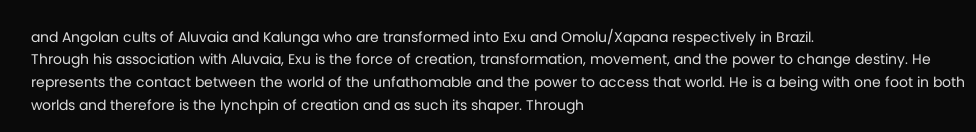and Angolan cults of Aluvaia and Kalunga who are transformed into Exu and Omolu/Xapana respectively in Brazil.
Through his association with Aluvaia, Exu is the force of creation, transformation, movement, and the power to change destiny. He represents the contact between the world of the unfathomable and the power to access that world. He is a being with one foot in both worlds and therefore is the lynchpin of creation and as such its shaper. Through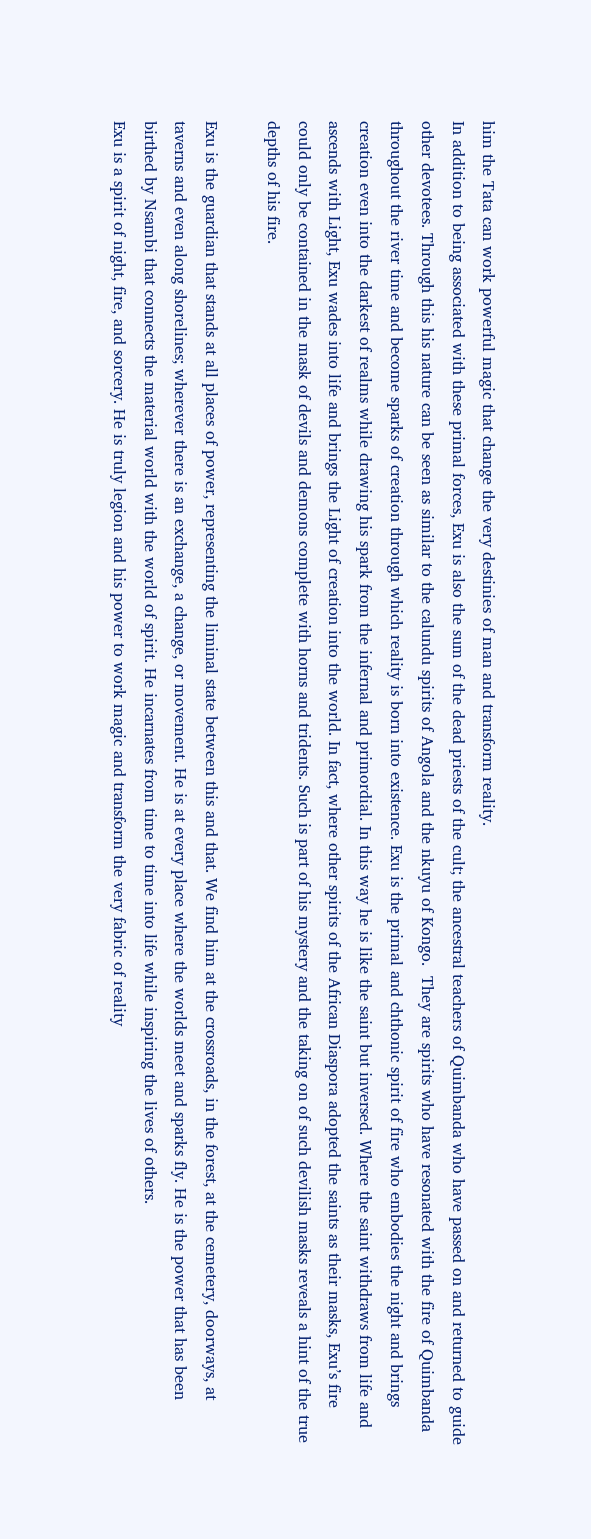him the Tata can work powerful magic that change the very destinies of man and transform reality.
In addition to being associated with these primal forces, Exu is also the sum of the dead priests of the cult; the ancestral teachers of Quimbanda who have passed on and returned to guide other devotees. Through this his nature can be seen as similar to the calundu spirits of Angola and the nkuyu of Kongo.  They are spirits who have resonated with the fire of Quimbanda throughout the river time and become sparks of creation through which reality is born into existence. Exu is the primal and chthonic spirit of fire who embodies the night and brings creation even into the darkest of realms while drawing his spark from the infernal and primordial. In this way he is like the saint but inversed. Where the saint withdraws from life and ascends with Light, Exu wades into life and brings the Light of creation into the world. In fact, where other spirits of the African Diaspora adopted the saints as their masks, Exu’s fire could only be contained in the mask of devils and demons complete with horns and tridents. Such is part of his mystery and the taking on of such devilish masks reveals a hint of the true depths of his fire.

Exu is the guardian that stands at all places of power, representing the liminal state between this and that. We find him at the crossroads, in the forest, at the cemetery, doorways, at taverns and even along shorelines; wherever there is an exchange, a change, or movement. He is at every place where the worlds meet and sparks fly. He is the power that has been birthed by Nsambi that connects the material world with the world of spirit. He incarnates from time to time into life while inspiring the lives of others.
Exu is a spirit of night, fire, and sorcery. He is truly legion and his power to work magic and transform the very fabric of reality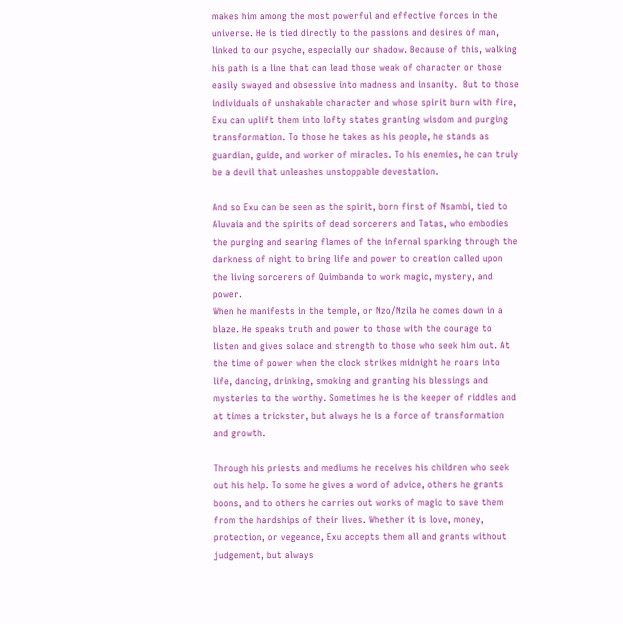makes him among the most powerful and effective forces in the universe. He is tied directly to the passions and desires of man, linked to our psyche, especially our shadow. Because of this, walking his path is a line that can lead those weak of character or those easily swayed and obsessive into madness and insanity.  But to those individuals of unshakable character and whose spirit burn with fire, Exu can uplift them into lofty states granting wisdom and purging transformation. To those he takes as his people, he stands as guardian, guide, and worker of miracles. To his enemies, he can truly be a devil that unleashes unstoppable devestation.

And so Exu can be seen as the spirit, born first of Nsambi, tied to Aluvaia and the spirits of dead sorcerers and Tatas, who embodies the purging and searing flames of the infernal sparking through the darkness of night to bring life and power to creation called upon the living sorcerers of Quimbanda to work magic, mystery, and power.
When he manifests in the temple, or Nzo/Nzila he comes down in a blaze. He speaks truth and power to those with the courage to listen and gives solace and strength to those who seek him out. At the time of power when the clock strikes midnight he roars into life, dancing, drinking, smoking and granting his blessings and mysteries to the worthy. Sometimes he is the keeper of riddles and at times a trickster, but always he is a force of transformation and growth.

Through his priests and mediums he receives his children who seek out his help. To some he gives a word of advice, others he grants boons, and to others he carries out works of magic to save them from the hardships of their lives. Whether it is love, money, protection, or vegeance, Exu accepts them all and grants without judgement, but always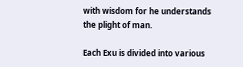with wisdom for he understands the plight of man.

Each Exu is divided into various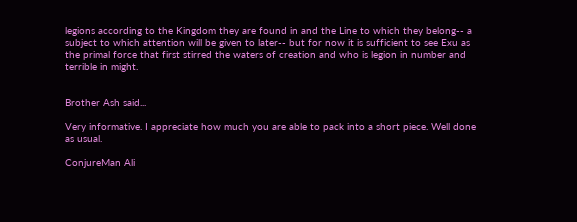legions according to the Kingdom they are found in and the Line to which they belong-- a subject to which attention will be given to later-- but for now it is sufficient to see Exu as the primal force that first stirred the waters of creation and who is legion in number and terrible in might.


Brother Ash said...

Very informative. I appreciate how much you are able to pack into a short piece. Well done as usual.

ConjureMan Ali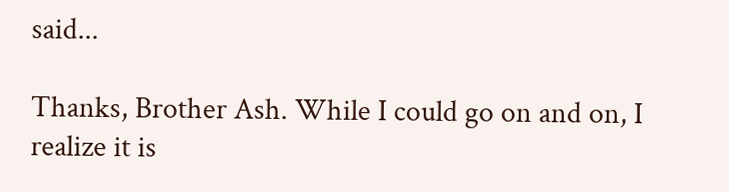said...

Thanks, Brother Ash. While I could go on and on, I realize it is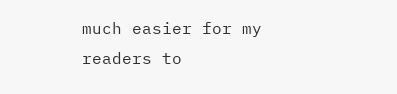much easier for my readers to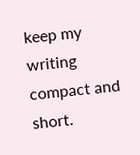keep my writing compact and short.